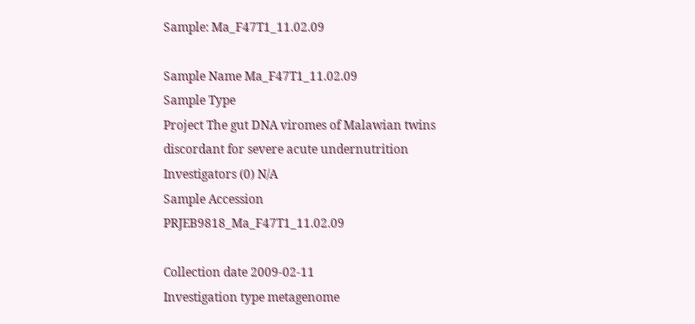Sample: Ma_F47T1_11.02.09

Sample Name Ma_F47T1_11.02.09
Sample Type
Project The gut DNA viromes of Malawian twins discordant for severe acute undernutrition
Investigators (0) N/A
Sample Accession PRJEB9818_Ma_F47T1_11.02.09

Collection date 2009-02-11
Investigation type metagenome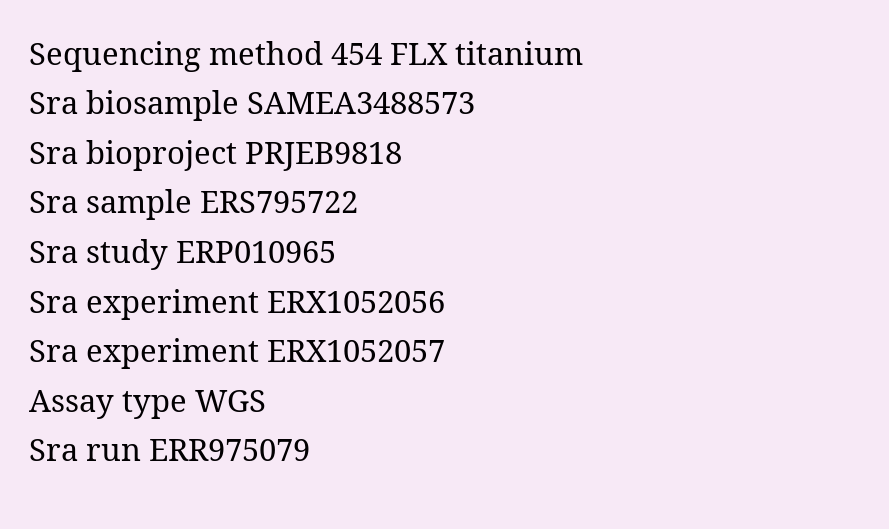Sequencing method 454 FLX titanium
Sra biosample SAMEA3488573
Sra bioproject PRJEB9818
Sra sample ERS795722
Sra study ERP010965
Sra experiment ERX1052056
Sra experiment ERX1052057
Assay type WGS
Sra run ERR975079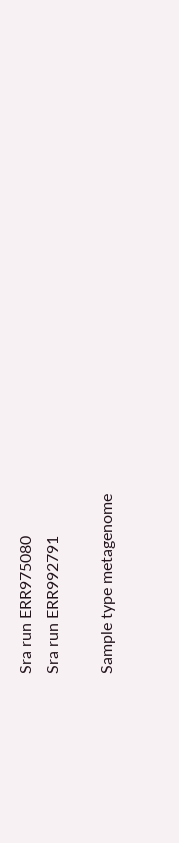Sra run ERR975080
Sra run ERR992791

Sample type metagenome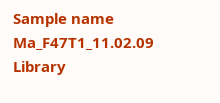Sample name Ma_F47T1_11.02.09
Library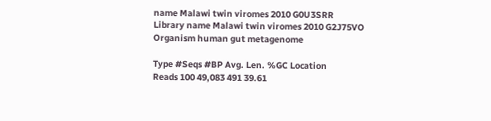name Malawi twin viromes 2010 G0U3SRR
Library name Malawi twin viromes 2010 G2J75VO
Organism human gut metagenome

Type #Seqs #BP Avg. Len. %GC Location
Reads 100 49,083 491 39.61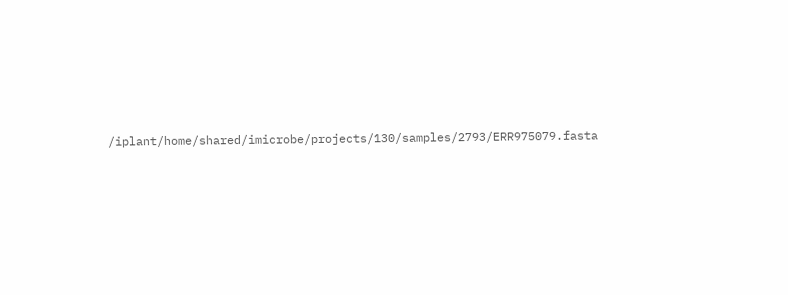/iplant/home/shared/imicrobe/projects/130/samples/2793/ERR975079.fasta